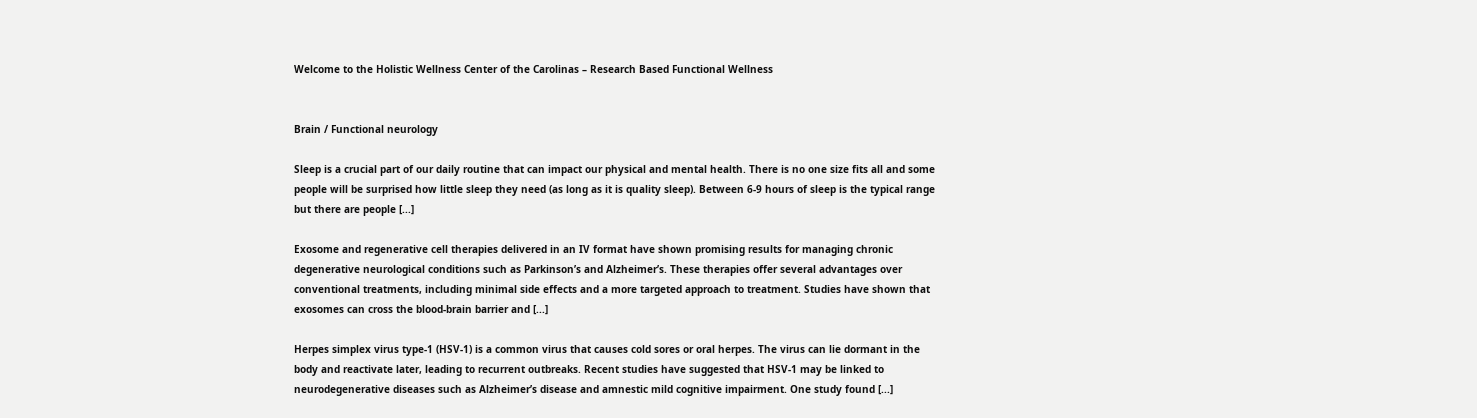Welcome to the Holistic Wellness Center of the Carolinas – Research Based Functional Wellness


Brain / Functional neurology

Sleep is a crucial part of our daily routine that can impact our physical and mental health. There is no one size fits all and some people will be surprised how little sleep they need (as long as it is quality sleep). Between 6-9 hours of sleep is the typical range but there are people [...]

Exosome and regenerative cell therapies delivered in an IV format have shown promising results for managing chronic degenerative neurological conditions such as Parkinson’s and Alzheimer’s. These therapies offer several advantages over conventional treatments, including minimal side effects and a more targeted approach to treatment. Studies have shown that exosomes can cross the blood-brain barrier and [...]

Herpes simplex virus type-1 (HSV-1) is a common virus that causes cold sores or oral herpes. The virus can lie dormant in the body and reactivate later, leading to recurrent outbreaks. Recent studies have suggested that HSV-1 may be linked to neurodegenerative diseases such as Alzheimer’s disease and amnestic mild cognitive impairment. One study found [...]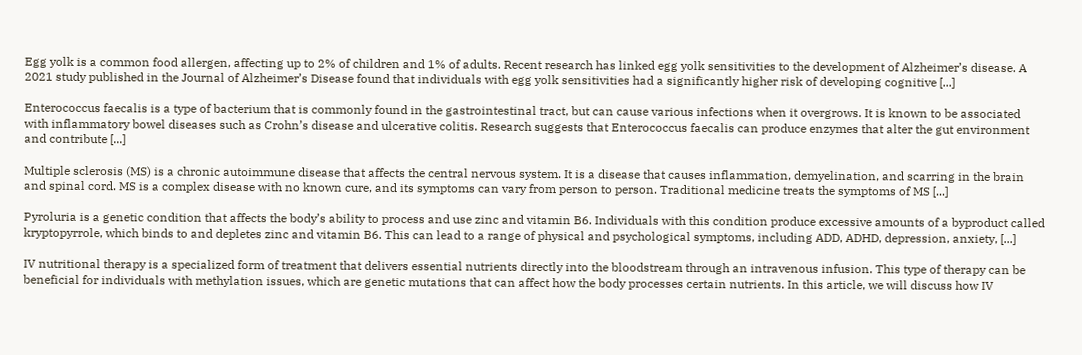Egg yolk is a common food allergen, affecting up to 2% of children and 1% of adults. Recent research has linked egg yolk sensitivities to the development of Alzheimer’s disease. A 2021 study published in the Journal of Alzheimer’s Disease found that individuals with egg yolk sensitivities had a significantly higher risk of developing cognitive [...]

Enterococcus faecalis is a type of bacterium that is commonly found in the gastrointestinal tract, but can cause various infections when it overgrows. It is known to be associated with inflammatory bowel diseases such as Crohn’s disease and ulcerative colitis. Research suggests that Enterococcus faecalis can produce enzymes that alter the gut environment and contribute [...]

Multiple sclerosis (MS) is a chronic autoimmune disease that affects the central nervous system. It is a disease that causes inflammation, demyelination, and scarring in the brain and spinal cord. MS is a complex disease with no known cure, and its symptoms can vary from person to person. Traditional medicine treats the symptoms of MS [...]

Pyroluria is a genetic condition that affects the body’s ability to process and use zinc and vitamin B6. Individuals with this condition produce excessive amounts of a byproduct called kryptopyrrole, which binds to and depletes zinc and vitamin B6. This can lead to a range of physical and psychological symptoms, including ADD, ADHD, depression, anxiety, [...]

IV nutritional therapy is a specialized form of treatment that delivers essential nutrients directly into the bloodstream through an intravenous infusion. This type of therapy can be beneficial for individuals with methylation issues, which are genetic mutations that can affect how the body processes certain nutrients. In this article, we will discuss how IV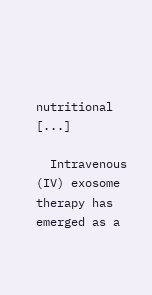nutritional [...]

  Intravenous (IV) exosome therapy has emerged as a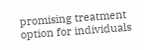promising treatment option for individuals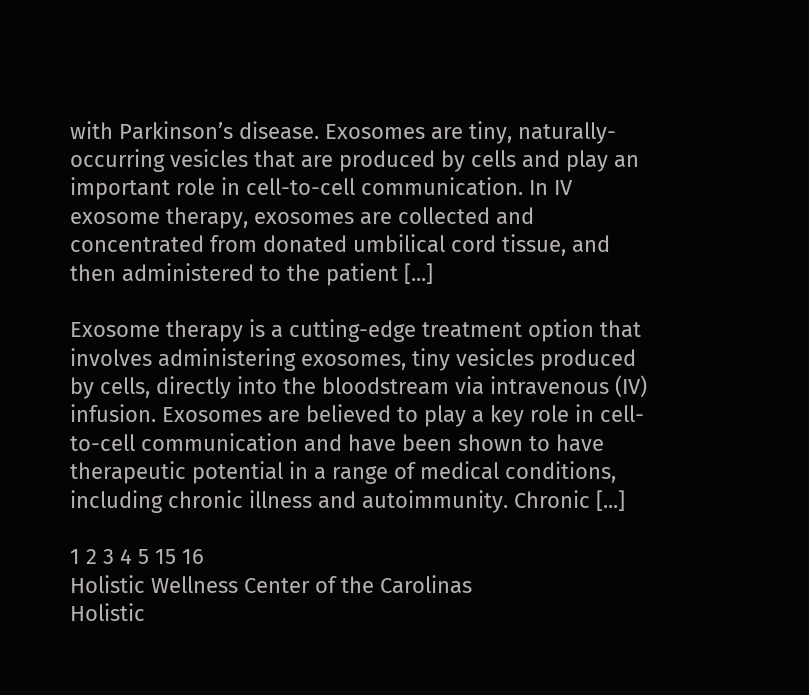with Parkinson’s disease. Exosomes are tiny, naturally-occurring vesicles that are produced by cells and play an important role in cell-to-cell communication. In IV exosome therapy, exosomes are collected and concentrated from donated umbilical cord tissue, and then administered to the patient [...]

Exosome therapy is a cutting-edge treatment option that involves administering exosomes, tiny vesicles produced by cells, directly into the bloodstream via intravenous (IV) infusion. Exosomes are believed to play a key role in cell-to-cell communication and have been shown to have therapeutic potential in a range of medical conditions, including chronic illness and autoimmunity. Chronic [...]

1 2 3 4 5 15 16
Holistic Wellness Center of the Carolinas
Holistic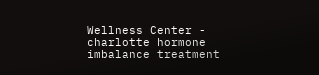Wellness Center - charlotte hormone imbalance treatment